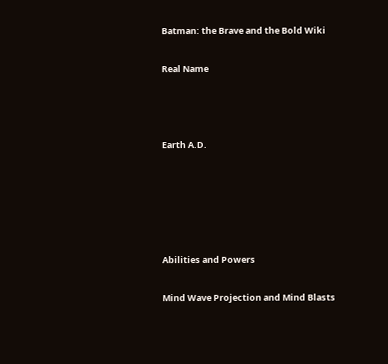Batman: the Brave and the Bold Wiki

Real Name



Earth A.D.





Abilities and Powers

Mind Wave Projection and Mind Blasts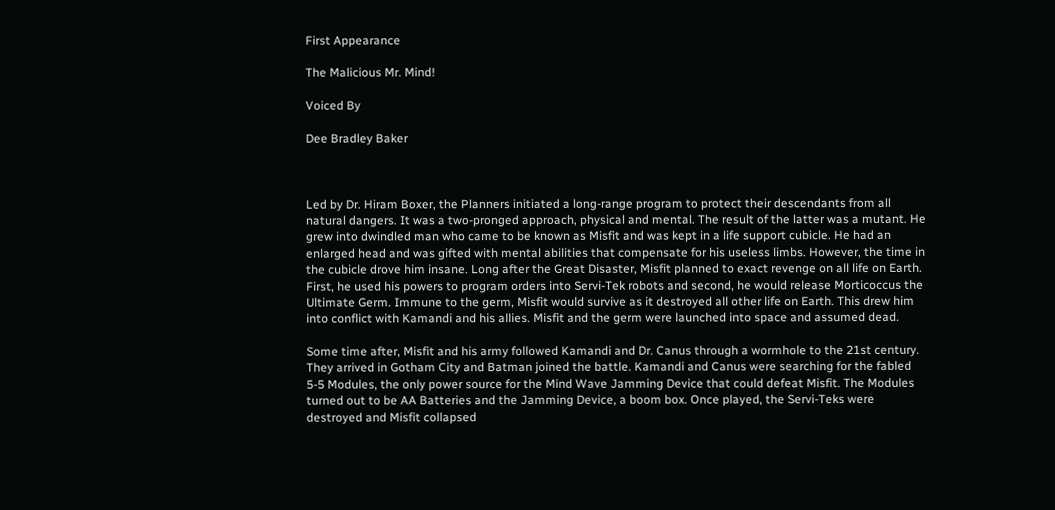First Appearance

The Malicious Mr. Mind!

Voiced By

Dee Bradley Baker



Led by Dr. Hiram Boxer, the Planners initiated a long-range program to protect their descendants from all natural dangers. It was a two-pronged approach, physical and mental. The result of the latter was a mutant. He grew into dwindled man who came to be known as Misfit and was kept in a life support cubicle. He had an enlarged head and was gifted with mental abilities that compensate for his useless limbs. However, the time in the cubicle drove him insane. Long after the Great Disaster, Misfit planned to exact revenge on all life on Earth. First, he used his powers to program orders into Servi-Tek robots and second, he would release Morticoccus the Ultimate Germ. Immune to the germ, Misfit would survive as it destroyed all other life on Earth. This drew him into conflict with Kamandi and his allies. Misfit and the germ were launched into space and assumed dead.

Some time after, Misfit and his army followed Kamandi and Dr. Canus through a wormhole to the 21st century. They arrived in Gotham City and Batman joined the battle. Kamandi and Canus were searching for the fabled 5-5 Modules, the only power source for the Mind Wave Jamming Device that could defeat Misfit. The Modules turned out to be AA Batteries and the Jamming Device, a boom box. Once played, the Servi-Teks were destroyed and Misfit collapsed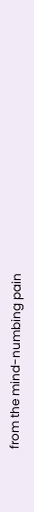from the mind-numbing pain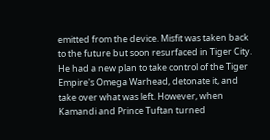emitted from the device. Misfit was taken back to the future but soon resurfaced in Tiger City. He had a new plan to take control of the Tiger Empire's Omega Warhead, detonate it, and take over what was left. However, when Kamandi and Prince Tuftan turned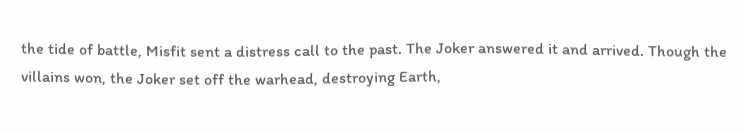the tide of battle, Misfit sent a distress call to the past. The Joker answered it and arrived. Though the villains won, the Joker set off the warhead, destroying Earth,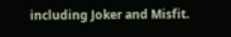including Joker and Misfit.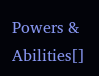Powers & Abilities[]